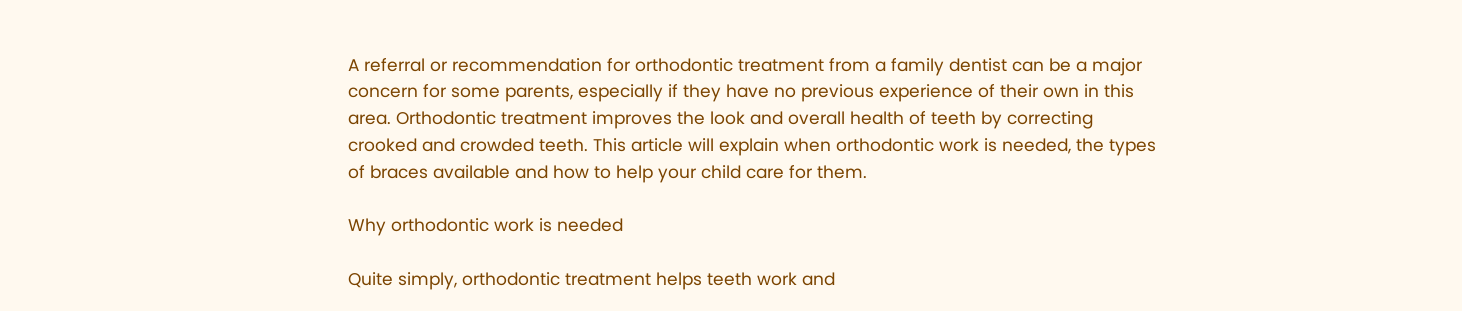A referral or recommendation for orthodontic treatment from a family dentist can be a major concern for some parents, especially if they have no previous experience of their own in this area. Orthodontic treatment improves the look and overall health of teeth by correcting crooked and crowded teeth. This article will explain when orthodontic work is needed, the types of braces available and how to help your child care for them.

Why orthodontic work is needed

Quite simply, orthodontic treatment helps teeth work and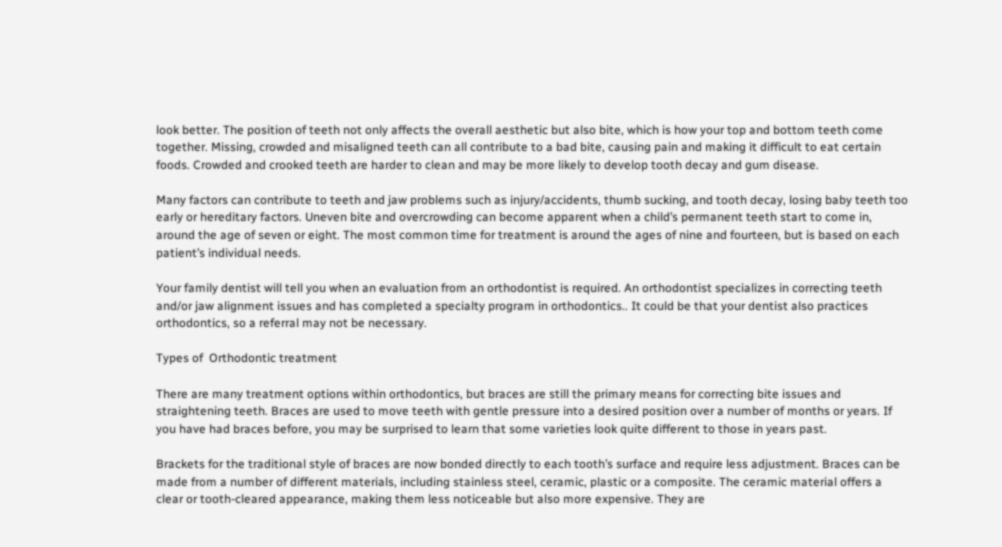look better. The position of teeth not only affects the overall aesthetic but also bite, which is how your top and bottom teeth come together. Missing, crowded and misaligned teeth can all contribute to a bad bite, causing pain and making it difficult to eat certain foods. Crowded and crooked teeth are harder to clean and may be more likely to develop tooth decay and gum disease.

Many factors can contribute to teeth and jaw problems such as injury/accidents, thumb sucking, and tooth decay, losing baby teeth too early or hereditary factors. Uneven bite and overcrowding can become apparent when a child’s permanent teeth start to come in, around the age of seven or eight. The most common time for treatment is around the ages of nine and fourteen, but is based on each patient’s individual needs.

Your family dentist will tell you when an evaluation from an orthodontist is required. An orthodontist specializes in correcting teeth and/or jaw alignment issues and has completed a specialty program in orthodontics.. It could be that your dentist also practices orthodontics, so a referral may not be necessary.

Types of  Orthodontic treatment

There are many treatment options within orthodontics, but braces are still the primary means for correcting bite issues and straightening teeth. Braces are used to move teeth with gentle pressure into a desired position over a number of months or years. If you have had braces before, you may be surprised to learn that some varieties look quite different to those in years past.

Brackets for the traditional style of braces are now bonded directly to each tooth’s surface and require less adjustment. Braces can be made from a number of different materials, including stainless steel, ceramic, plastic or a composite. The ceramic material offers a clear or tooth-cleared appearance, making them less noticeable but also more expensive. They are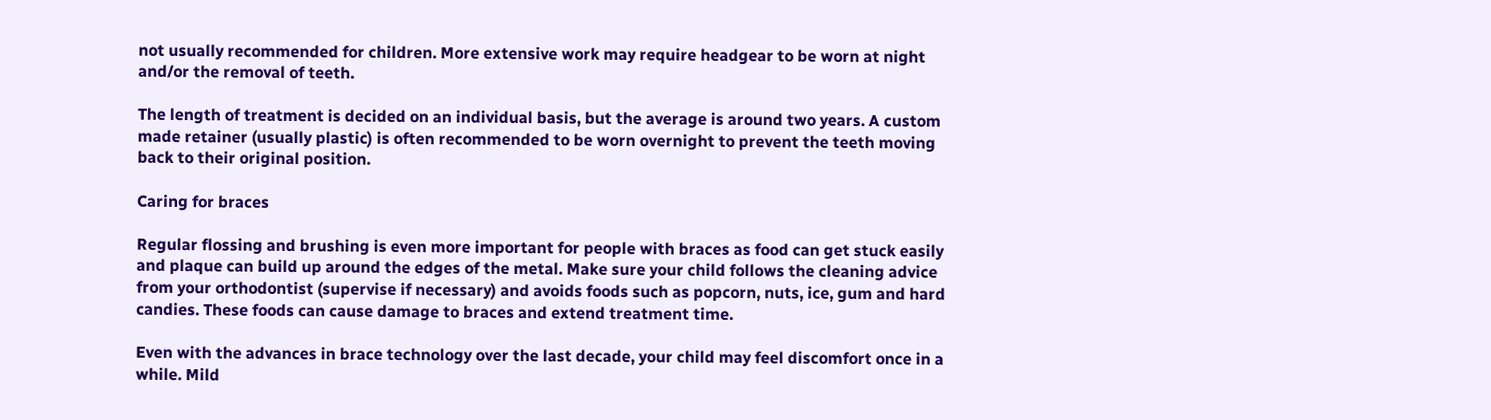not usually recommended for children. More extensive work may require headgear to be worn at night and/or the removal of teeth.

The length of treatment is decided on an individual basis, but the average is around two years. A custom made retainer (usually plastic) is often recommended to be worn overnight to prevent the teeth moving back to their original position.

Caring for braces

Regular flossing and brushing is even more important for people with braces as food can get stuck easily and plaque can build up around the edges of the metal. Make sure your child follows the cleaning advice from your orthodontist (supervise if necessary) and avoids foods such as popcorn, nuts, ice, gum and hard candies. These foods can cause damage to braces and extend treatment time.

Even with the advances in brace technology over the last decade, your child may feel discomfort once in a while. Mild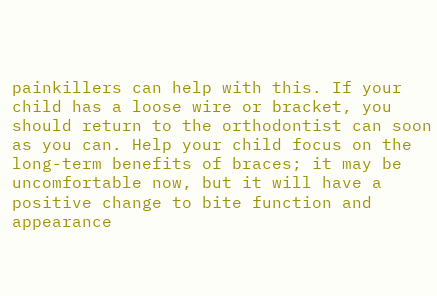painkillers can help with this. If your child has a loose wire or bracket, you should return to the orthodontist can soon as you can. Help your child focus on the long-term benefits of braces; it may be uncomfortable now, but it will have a positive change to bite function and appearance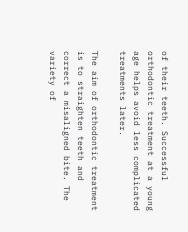of their teeth. Successful orthodontic treatment at a young age helps avoid less complicated treatments later.

The aim of orthodontic treatment is to straighten teeth and correct a misaligned bite. The variety of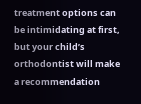treatment options can be intimidating at first, but your child’s orthodontist will make a recommendation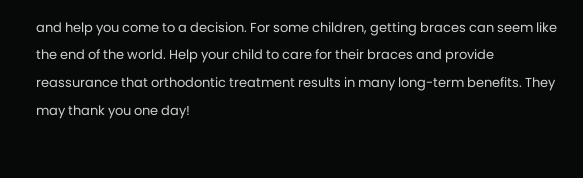and help you come to a decision. For some children, getting braces can seem like the end of the world. Help your child to care for their braces and provide reassurance that orthodontic treatment results in many long-term benefits. They may thank you one day!